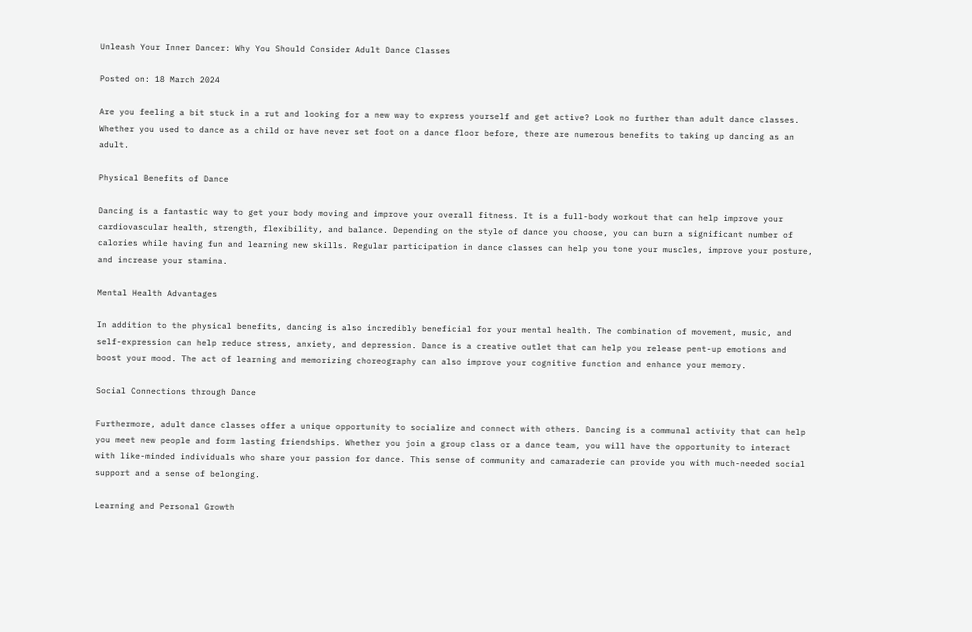Unleash Your Inner Dancer: Why You Should Consider Adult Dance Classes

Posted on: 18 March 2024

Are you feeling a bit stuck in a rut and looking for a new way to express yourself and get active? Look no further than adult dance classes. Whether you used to dance as a child or have never set foot on a dance floor before, there are numerous benefits to taking up dancing as an adult.

Physical Benefits of Dance

Dancing is a fantastic way to get your body moving and improve your overall fitness. It is a full-body workout that can help improve your cardiovascular health, strength, flexibility, and balance. Depending on the style of dance you choose, you can burn a significant number of calories while having fun and learning new skills. Regular participation in dance classes can help you tone your muscles, improve your posture, and increase your stamina.

Mental Health Advantages

In addition to the physical benefits, dancing is also incredibly beneficial for your mental health. The combination of movement, music, and self-expression can help reduce stress, anxiety, and depression. Dance is a creative outlet that can help you release pent-up emotions and boost your mood. The act of learning and memorizing choreography can also improve your cognitive function and enhance your memory.

Social Connections through Dance

Furthermore, adult dance classes offer a unique opportunity to socialize and connect with others. Dancing is a communal activity that can help you meet new people and form lasting friendships. Whether you join a group class or a dance team, you will have the opportunity to interact with like-minded individuals who share your passion for dance. This sense of community and camaraderie can provide you with much-needed social support and a sense of belonging.

Learning and Personal Growth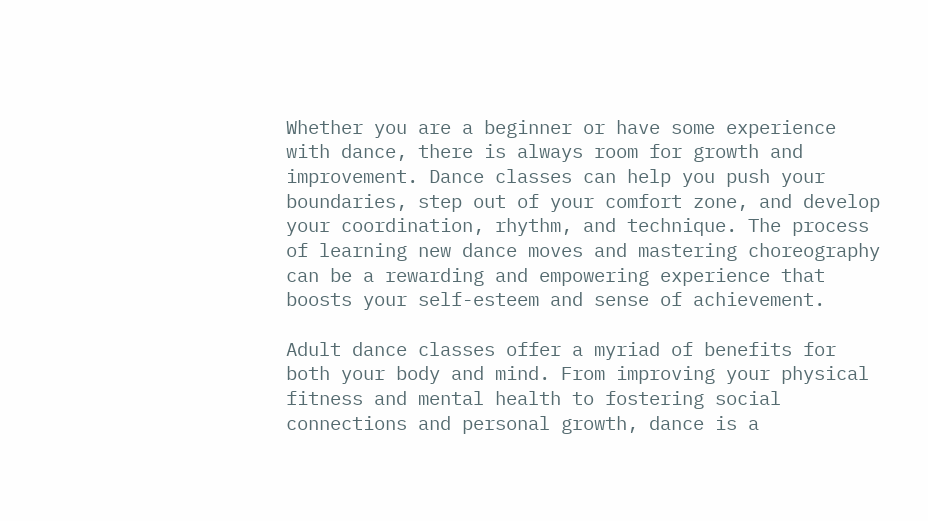Whether you are a beginner or have some experience with dance, there is always room for growth and improvement. Dance classes can help you push your boundaries, step out of your comfort zone, and develop your coordination, rhythm, and technique. The process of learning new dance moves and mastering choreography can be a rewarding and empowering experience that boosts your self-esteem and sense of achievement.

Adult dance classes offer a myriad of benefits for both your body and mind. From improving your physical fitness and mental health to fostering social connections and personal growth, dance is a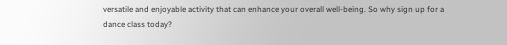versatile and enjoyable activity that can enhance your overall well-being. So why sign up for a dance class today?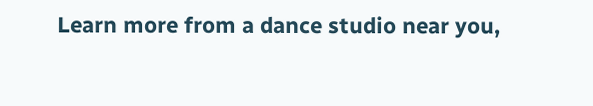Learn more from a dance studio near you,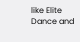like Elite Dance and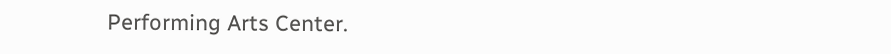Performing Arts Center.